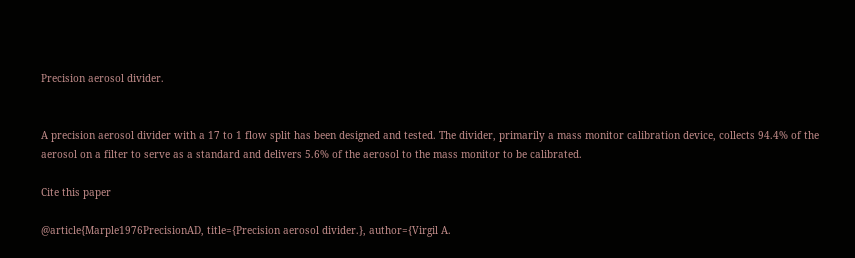Precision aerosol divider.


A precision aerosol divider with a 17 to 1 flow split has been designed and tested. The divider, primarily a mass monitor calibration device, collects 94.4% of the aerosol on a filter to serve as a standard and delivers 5.6% of the aerosol to the mass monitor to be calibrated.

Cite this paper

@article{Marple1976PrecisionAD, title={Precision aerosol divider.}, author={Virgil A.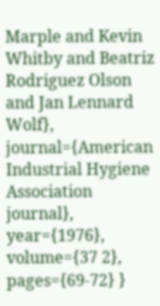Marple and Kevin Whitby and Beatriz Rodriguez Olson and Jan Lennard Wolf}, journal={American Industrial Hygiene Association journal}, year={1976}, volume={37 2}, pages={69-72} }